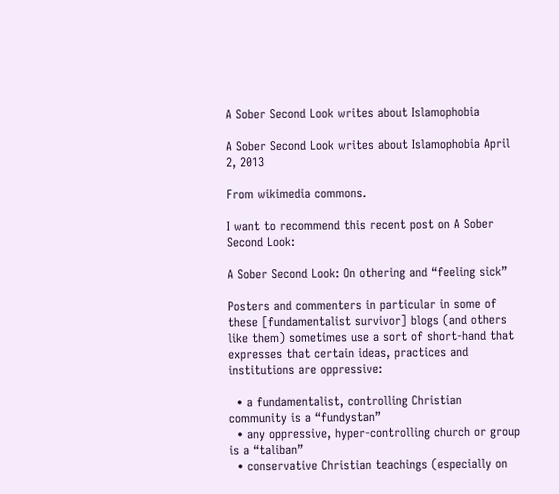A Sober Second Look writes about Islamophobia

A Sober Second Look writes about Islamophobia April 2, 2013

From wikimedia commons.

I want to recommend this recent post on A Sober Second Look:

A Sober Second Look: On othering and “feeling sick”

Posters and commenters in particular in some of these [fundamentalist survivor] blogs (and others like them) sometimes use a sort of short-hand that expresses that certain ideas, practices and institutions are oppressive:

  • a fundamentalist, controlling Christian community is a “fundystan”
  • any oppressive, hyper-controlling church or group is a “taliban”
  • conservative Christian teachings (especially on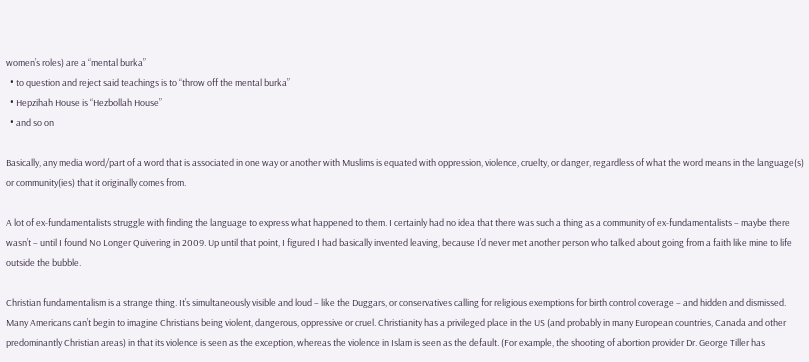women’s roles) are a “mental burka”
  • to question and reject said teachings is to “throw off the mental burka”
  • Hepzihah House is “Hezbollah House”
  • and so on

Basically, any media word/part of a word that is associated in one way or another with Muslims is equated with oppression, violence, cruelty, or danger, regardless of what the word means in the language(s) or community(ies) that it originally comes from.

A lot of ex-fundamentalists struggle with finding the language to express what happened to them. I certainly had no idea that there was such a thing as a community of ex-fundamentalists – maybe there wasn’t – until I found No Longer Quivering in 2009. Up until that point, I figured I had basically invented leaving, because I’d never met another person who talked about going from a faith like mine to life outside the bubble.

Christian fundamentalism is a strange thing. It’s simultaneously visible and loud – like the Duggars, or conservatives calling for religious exemptions for birth control coverage – and hidden and dismissed. Many Americans can’t begin to imagine Christians being violent, dangerous, oppressive or cruel. Christianity has a privileged place in the US (and probably in many European countries, Canada and other predominantly Christian areas) in that its violence is seen as the exception, whereas the violence in Islam is seen as the default. (For example, the shooting of abortion provider Dr. George Tiller has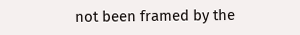not been framed by the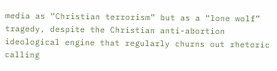media as “Christian terrorism” but as a “lone wolf” tragedy, despite the Christian anti-abortion ideological engine that regularly churns out rhetoric calling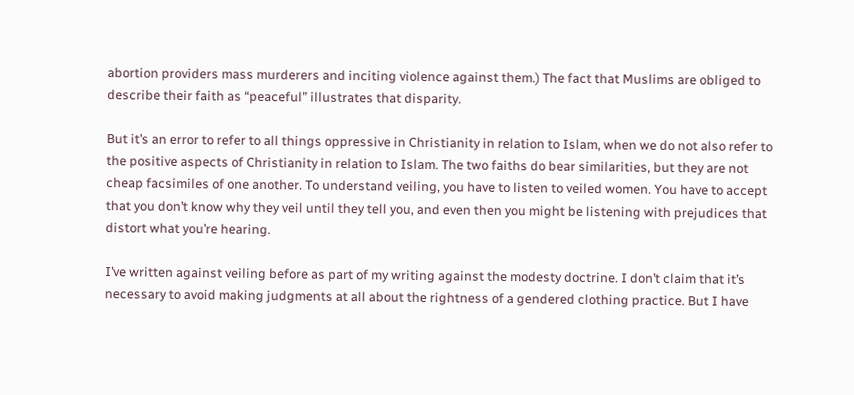abortion providers mass murderers and inciting violence against them.) The fact that Muslims are obliged to describe their faith as “peaceful” illustrates that disparity.

But it’s an error to refer to all things oppressive in Christianity in relation to Islam, when we do not also refer to the positive aspects of Christianity in relation to Islam. The two faiths do bear similarities, but they are not cheap facsimiles of one another. To understand veiling, you have to listen to veiled women. You have to accept that you don’t know why they veil until they tell you, and even then you might be listening with prejudices that distort what you’re hearing.

I’ve written against veiling before as part of my writing against the modesty doctrine. I don’t claim that it’s necessary to avoid making judgments at all about the rightness of a gendered clothing practice. But I have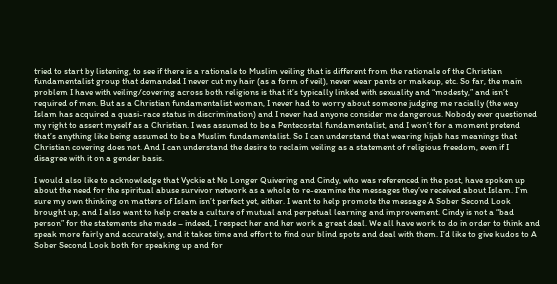tried to start by listening, to see if there is a rationale to Muslim veiling that is different from the rationale of the Christian fundamentalist group that demanded I never cut my hair (as a form of veil), never wear pants or makeup, etc. So far, the main problem I have with veiling/covering across both religions is that it’s typically linked with sexuality and “modesty,” and isn’t required of men. But as a Christian fundamentalist woman, I never had to worry about someone judging me racially (the way Islam has acquired a quasi-race status in discrimination) and I never had anyone consider me dangerous. Nobody ever questioned my right to assert myself as a Christian. I was assumed to be a Pentecostal fundamentalist, and I won’t for a moment pretend that’s anything like being assumed to be a Muslim fundamentalist. So I can understand that wearing hijab has meanings that Christian covering does not. And I can understand the desire to reclaim veiling as a statement of religious freedom, even if I disagree with it on a gender basis.

I would also like to acknowledge that Vyckie at No Longer Quivering and Cindy, who was referenced in the post, have spoken up about the need for the spiritual abuse survivor network as a whole to re-examine the messages they’ve received about Islam. I’m sure my own thinking on matters of Islam isn’t perfect yet, either. I want to help promote the message A Sober Second Look brought up, and I also want to help create a culture of mutual and perpetual learning and improvement. Cindy is not a “bad person” for the statements she made – indeed, I respect her and her work a great deal. We all have work to do in order to think and speak more fairly and accurately, and it takes time and effort to find our blind spots and deal with them. I’d like to give kudos to A Sober Second Look both for speaking up and for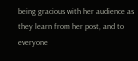being gracious with her audience as they learn from her post, and to everyone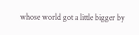whose world got a little bigger by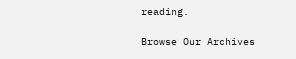reading.

Browse Our Archives